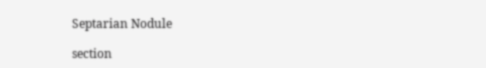Septarian Nodule

section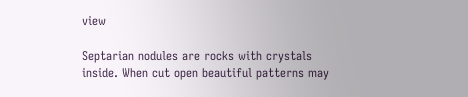view

Septarian nodules are rocks with crystals inside. When cut open beautiful patterns may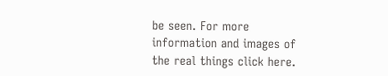be seen. For more information and images of the real things click here.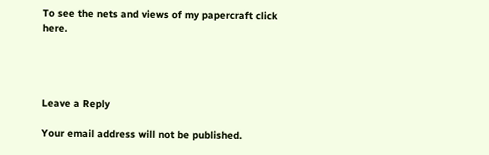To see the nets and views of my papercraft click here.




Leave a Reply

Your email address will not be published.